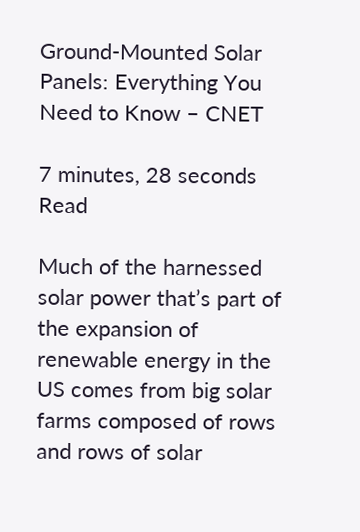Ground-Mounted Solar Panels: Everything You Need to Know – CNET

7 minutes, 28 seconds Read

Much of the harnessed solar power that’s part of the expansion of renewable energy in the US comes from big solar farms composed of rows and rows of solar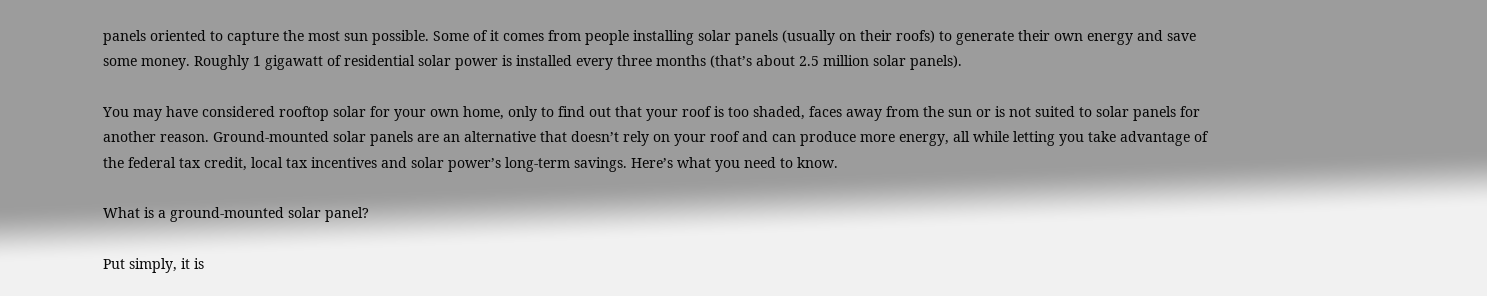panels oriented to capture the most sun possible. Some of it comes from people installing solar panels (usually on their roofs) to generate their own energy and save some money. Roughly 1 gigawatt of residential solar power is installed every three months (that’s about 2.5 million solar panels).

You may have considered rooftop solar for your own home, only to find out that your roof is too shaded, faces away from the sun or is not suited to solar panels for another reason. Ground-mounted solar panels are an alternative that doesn’t rely on your roof and can produce more energy, all while letting you take advantage of the federal tax credit, local tax incentives and solar power’s long-term savings. Here’s what you need to know.

What is a ground-mounted solar panel?

Put simply, it is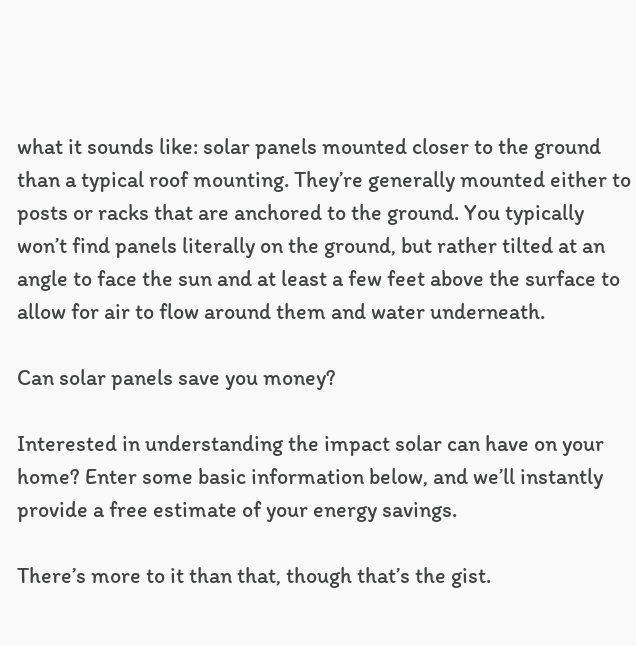what it sounds like: solar panels mounted closer to the ground than a typical roof mounting. They’re generally mounted either to posts or racks that are anchored to the ground. You typically won’t find panels literally on the ground, but rather tilted at an angle to face the sun and at least a few feet above the surface to allow for air to flow around them and water underneath.

Can solar panels save you money?

Interested in understanding the impact solar can have on your home? Enter some basic information below, and we’ll instantly provide a free estimate of your energy savings.

There’s more to it than that, though that’s the gist.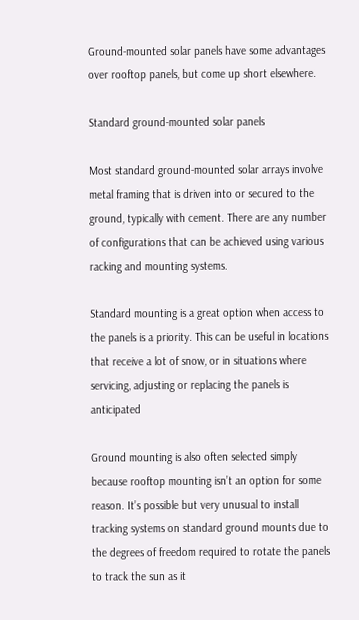Ground-mounted solar panels have some advantages over rooftop panels, but come up short elsewhere.

Standard ground-mounted solar panels

Most standard ground-mounted solar arrays involve metal framing that is driven into or secured to the ground, typically with cement. There are any number of configurations that can be achieved using various racking and mounting systems.

Standard mounting is a great option when access to the panels is a priority. This can be useful in locations that receive a lot of snow, or in situations where servicing, adjusting or replacing the panels is anticipated

Ground mounting is also often selected simply because rooftop mounting isn’t an option for some reason. It’s possible but very unusual to install tracking systems on standard ground mounts due to the degrees of freedom required to rotate the panels to track the sun as it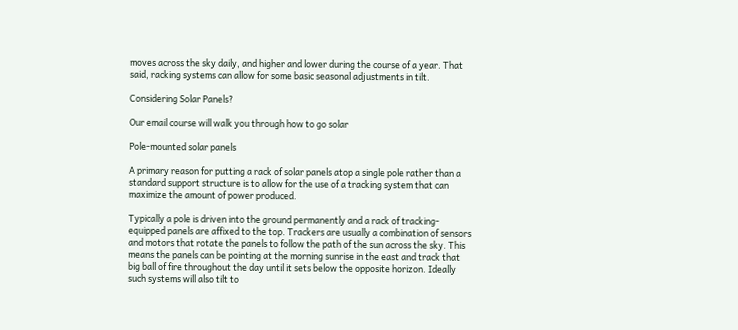moves across the sky daily, and higher and lower during the course of a year. That said, racking systems can allow for some basic seasonal adjustments in tilt.

Considering Solar Panels?

Our email course will walk you through how to go solar

Pole-mounted solar panels

A primary reason for putting a rack of solar panels atop a single pole rather than a standard support structure is to allow for the use of a tracking system that can maximize the amount of power produced.

Typically a pole is driven into the ground permanently and a rack of tracking-equipped panels are affixed to the top. Trackers are usually a combination of sensors and motors that rotate the panels to follow the path of the sun across the sky. This means the panels can be pointing at the morning sunrise in the east and track that big ball of fire throughout the day until it sets below the opposite horizon. Ideally such systems will also tilt to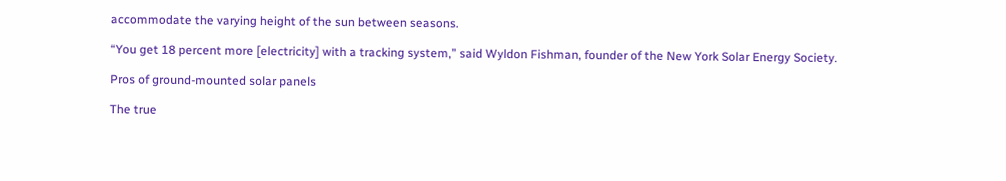accommodate the varying height of the sun between seasons.

“You get 18 percent more [electricity] with a tracking system,” said Wyldon Fishman, founder of the New York Solar Energy Society.

Pros of ground-mounted solar panels

The true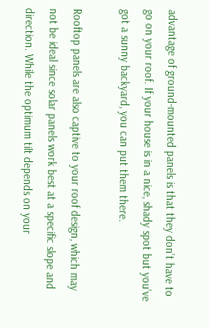advantage of ground-mounted panels is that they don’t have to go on your roof. If your house is in a nice, shady spot but you’ve got a sunny backyard, you can put them there.

Rooftop panels are also captive to your roof design, which may not be ideal since solar panels work best at a specific slope and direction. While the optimum tilt depends on your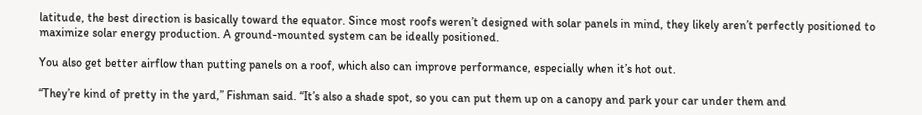latitude, the best direction is basically toward the equator. Since most roofs weren’t designed with solar panels in mind, they likely aren’t perfectly positioned to maximize solar energy production. A ground-mounted system can be ideally positioned.

You also get better airflow than putting panels on a roof, which also can improve performance, especially when it’s hot out.

“They’re kind of pretty in the yard,” Fishman said. “It’s also a shade spot, so you can put them up on a canopy and park your car under them and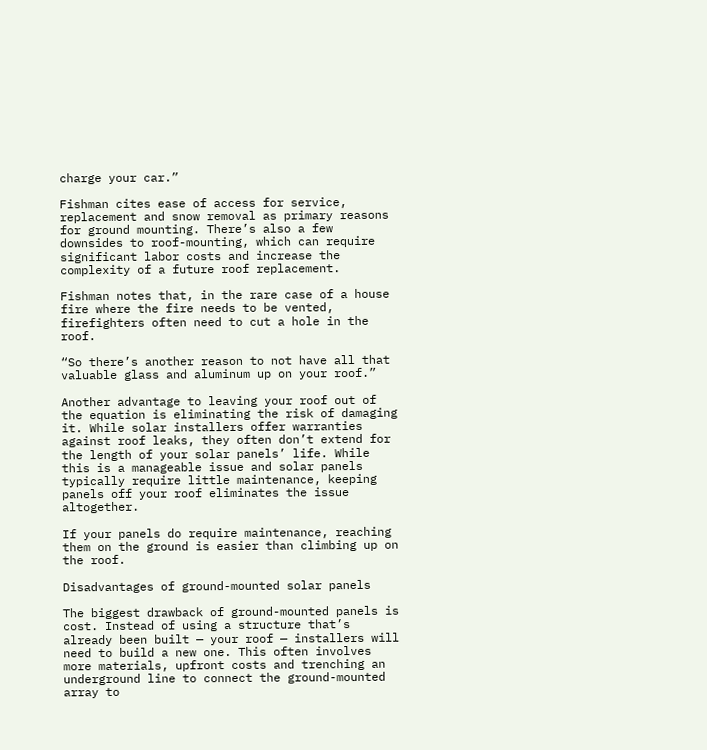charge your car.”

Fishman cites ease of access for service, replacement and snow removal as primary reasons for ground mounting. There’s also a few downsides to roof-mounting, which can require significant labor costs and increase the complexity of a future roof replacement.

Fishman notes that, in the rare case of a house fire where the fire needs to be vented, firefighters often need to cut a hole in the roof.

“So there’s another reason to not have all that valuable glass and aluminum up on your roof.”

Another advantage to leaving your roof out of the equation is eliminating the risk of damaging it. While solar installers offer warranties against roof leaks, they often don’t extend for the length of your solar panels’ life. While this is a manageable issue and solar panels typically require little maintenance, keeping panels off your roof eliminates the issue altogether.

If your panels do require maintenance, reaching them on the ground is easier than climbing up on the roof.

Disadvantages of ground-mounted solar panels

The biggest drawback of ground-mounted panels is cost. Instead of using a structure that’s already been built — your roof — installers will need to build a new one. This often involves more materials, upfront costs and trenching an underground line to connect the ground-mounted array to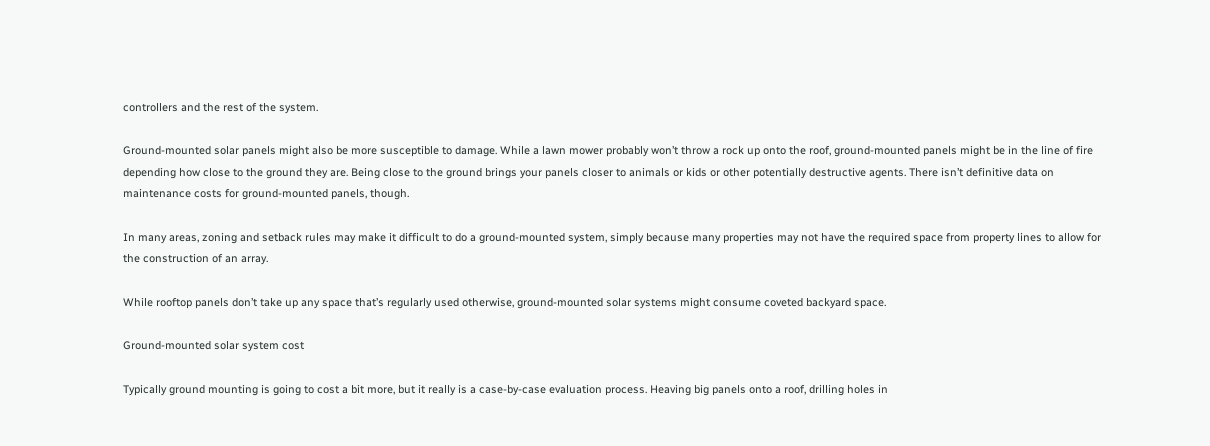controllers and the rest of the system.

Ground-mounted solar panels might also be more susceptible to damage. While a lawn mower probably won’t throw a rock up onto the roof, ground-mounted panels might be in the line of fire depending how close to the ground they are. Being close to the ground brings your panels closer to animals or kids or other potentially destructive agents. There isn’t definitive data on maintenance costs for ground-mounted panels, though.

In many areas, zoning and setback rules may make it difficult to do a ground-mounted system, simply because many properties may not have the required space from property lines to allow for the construction of an array.

While rooftop panels don’t take up any space that’s regularly used otherwise, ground-mounted solar systems might consume coveted backyard space.

Ground-mounted solar system cost

Typically ground mounting is going to cost a bit more, but it really is a case-by-case evaluation process. Heaving big panels onto a roof, drilling holes in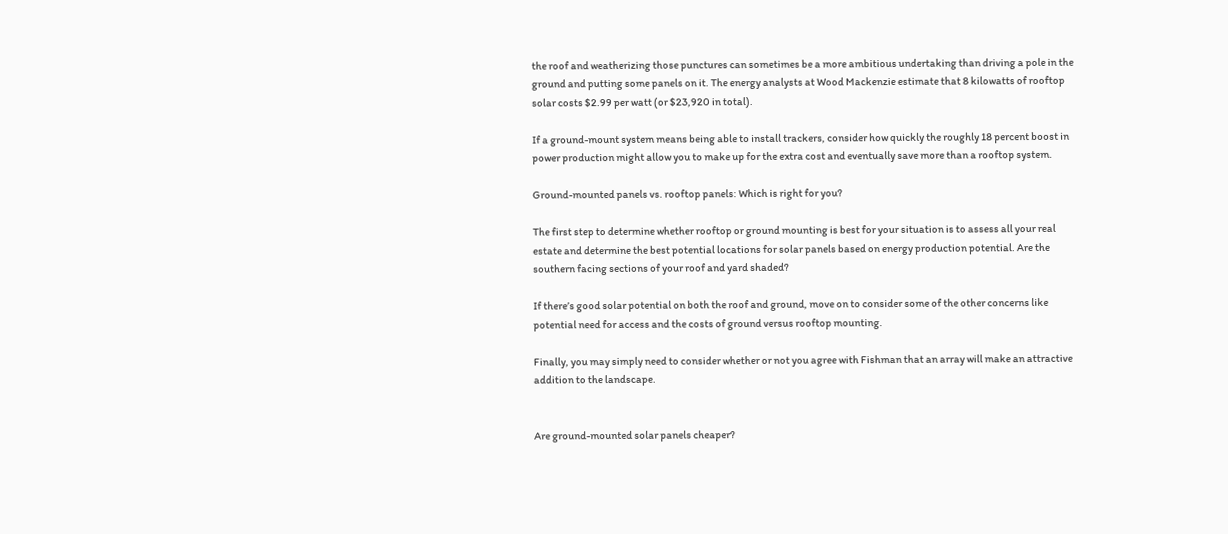the roof and weatherizing those punctures can sometimes be a more ambitious undertaking than driving a pole in the ground and putting some panels on it. The energy analysts at Wood Mackenzie estimate that 8 kilowatts of rooftop solar costs $2.99 per watt (or $23,920 in total).

If a ground-mount system means being able to install trackers, consider how quickly the roughly 18 percent boost in power production might allow you to make up for the extra cost and eventually save more than a rooftop system.

Ground-mounted panels vs. rooftop panels: Which is right for you?

The first step to determine whether rooftop or ground mounting is best for your situation is to assess all your real estate and determine the best potential locations for solar panels based on energy production potential. Are the southern facing sections of your roof and yard shaded?

If there’s good solar potential on both the roof and ground, move on to consider some of the other concerns like potential need for access and the costs of ground versus rooftop mounting.

Finally, you may simply need to consider whether or not you agree with Fishman that an array will make an attractive addition to the landscape.


Are ground-mounted solar panels cheaper?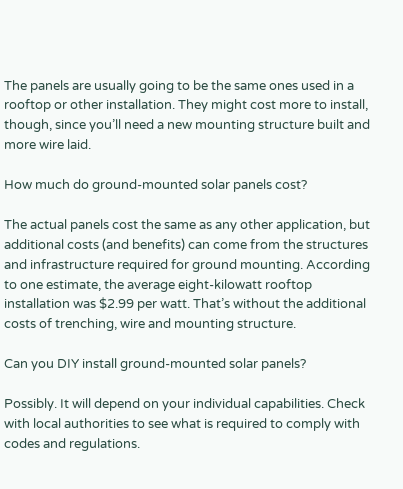The panels are usually going to be the same ones used in a rooftop or other installation. They might cost more to install, though, since you’ll need a new mounting structure built and more wire laid.

How much do ground-mounted solar panels cost?

The actual panels cost the same as any other application, but additional costs (and benefits) can come from the structures and infrastructure required for ground mounting. According to one estimate, the average eight-kilowatt rooftop installation was $2.99 per watt. That’s without the additional costs of trenching, wire and mounting structure.

Can you DIY install ground-mounted solar panels?

Possibly. It will depend on your individual capabilities. Check with local authorities to see what is required to comply with codes and regulations.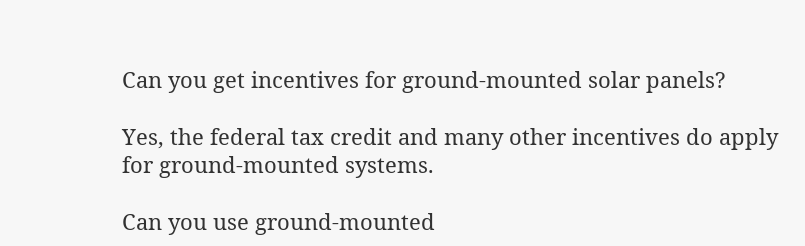Can you get incentives for ground-mounted solar panels?

Yes, the federal tax credit and many other incentives do apply for ground-mounted systems.

Can you use ground-mounted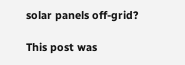solar panels off-grid?

This post was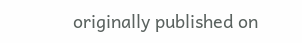originally published on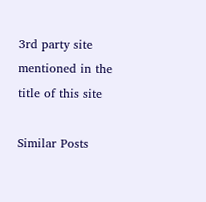3rd party site mentioned in the title of this site

Similar Posts